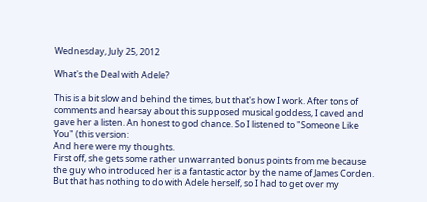Wednesday, July 25, 2012

What's the Deal with Adele?

This is a bit slow and behind the times, but that's how I work. After tons of comments and hearsay about this supposed musical goddess, I caved and gave her a listen. An honest to god chance. So I listened to "Someone Like You" (this version:
And here were my thoughts.
First off, she gets some rather unwarranted bonus points from me because the guy who introduced her is a fantastic actor by the name of James Corden. But that has nothing to do with Adele herself, so I had to get over my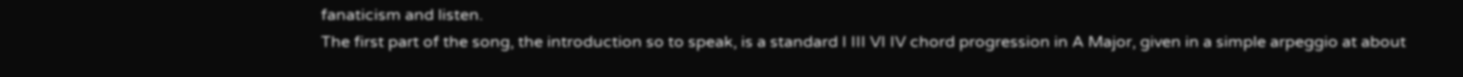fanaticism and listen.
The first part of the song, the introduction so to speak, is a standard I III VI IV chord progression in A Major, given in a simple arpeggio at about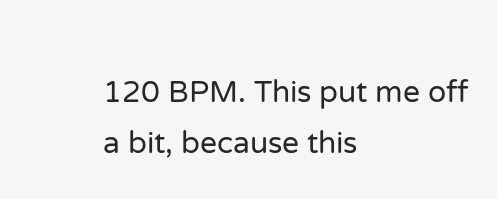120 BPM. This put me off a bit, because this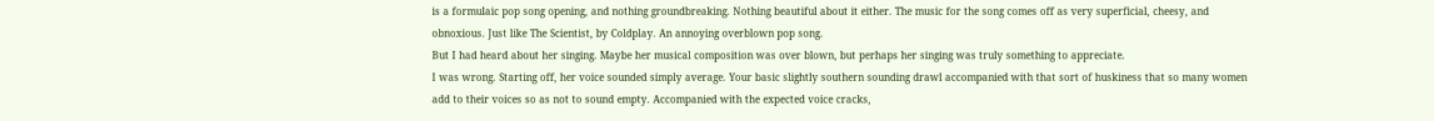is a formulaic pop song opening, and nothing groundbreaking. Nothing beautiful about it either. The music for the song comes off as very superficial, cheesy, and obnoxious. Just like The Scientist, by Coldplay. An annoying overblown pop song.
But I had heard about her singing. Maybe her musical composition was over blown, but perhaps her singing was truly something to appreciate.
I was wrong. Starting off, her voice sounded simply average. Your basic slightly southern sounding drawl accompanied with that sort of huskiness that so many women add to their voices so as not to sound empty. Accompanied with the expected voice cracks,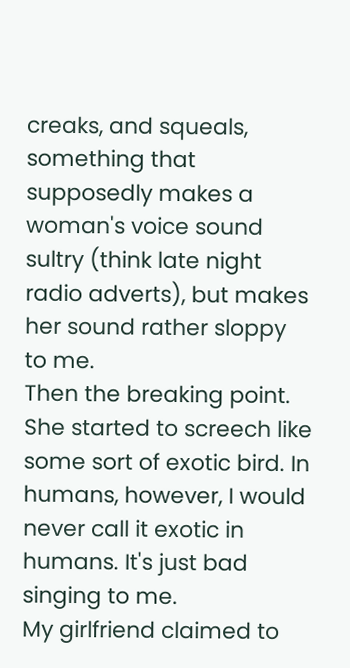creaks, and squeals, something that supposedly makes a woman's voice sound sultry (think late night radio adverts), but makes her sound rather sloppy to me.
Then the breaking point. She started to screech like some sort of exotic bird. In humans, however, I would never call it exotic in humans. It's just bad singing to me.
My girlfriend claimed to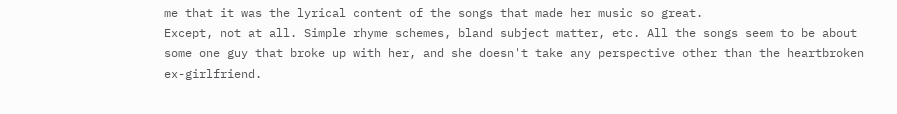me that it was the lyrical content of the songs that made her music so great.
Except, not at all. Simple rhyme schemes, bland subject matter, etc. All the songs seem to be about some one guy that broke up with her, and she doesn't take any perspective other than the heartbroken ex-girlfriend.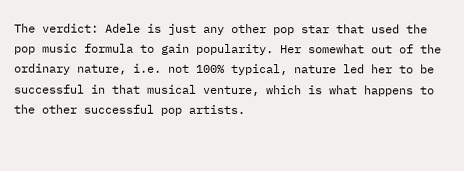The verdict: Adele is just any other pop star that used the pop music formula to gain popularity. Her somewhat out of the ordinary nature, i.e. not 100% typical, nature led her to be successful in that musical venture, which is what happens to the other successful pop artists.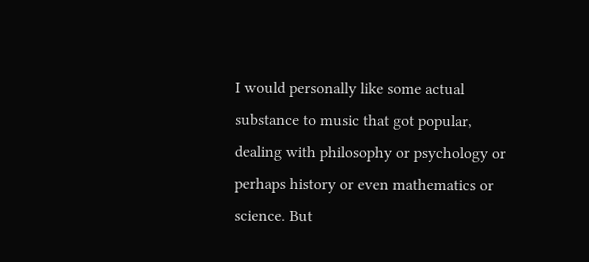I would personally like some actual substance to music that got popular, dealing with philosophy or psychology or perhaps history or even mathematics or science. But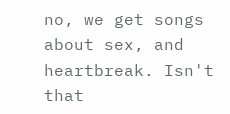no, we get songs about sex, and heartbreak. Isn't that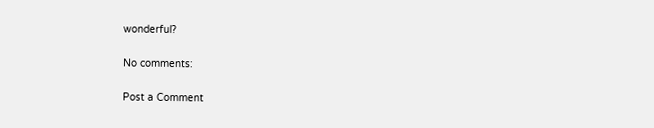wonderful?

No comments:

Post a Comment